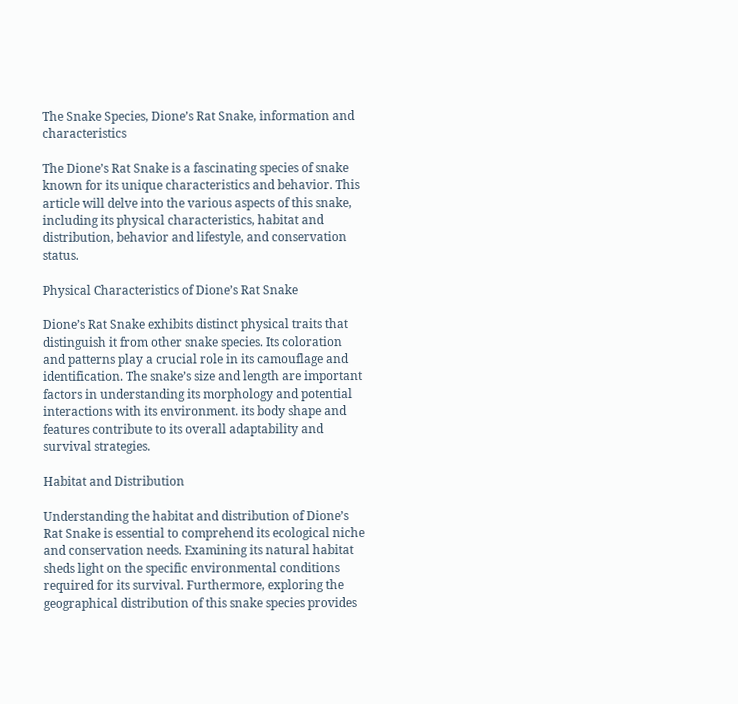The Snake Species, Dione’s Rat Snake, information and characteristics

The Dione’s Rat Snake is a fascinating species of snake known for its unique characteristics and behavior. This article will delve into the various aspects of this snake, including its physical characteristics, habitat and distribution, behavior and lifestyle, and conservation status.

Physical Characteristics of Dione’s Rat Snake

Dione’s Rat Snake exhibits distinct physical traits that distinguish it from other snake species. Its coloration and patterns play a crucial role in its camouflage and identification. The snake’s size and length are important factors in understanding its morphology and potential interactions with its environment. its body shape and features contribute to its overall adaptability and survival strategies.

Habitat and Distribution

Understanding the habitat and distribution of Dione’s Rat Snake is essential to comprehend its ecological niche and conservation needs. Examining its natural habitat sheds light on the specific environmental conditions required for its survival. Furthermore, exploring the geographical distribution of this snake species provides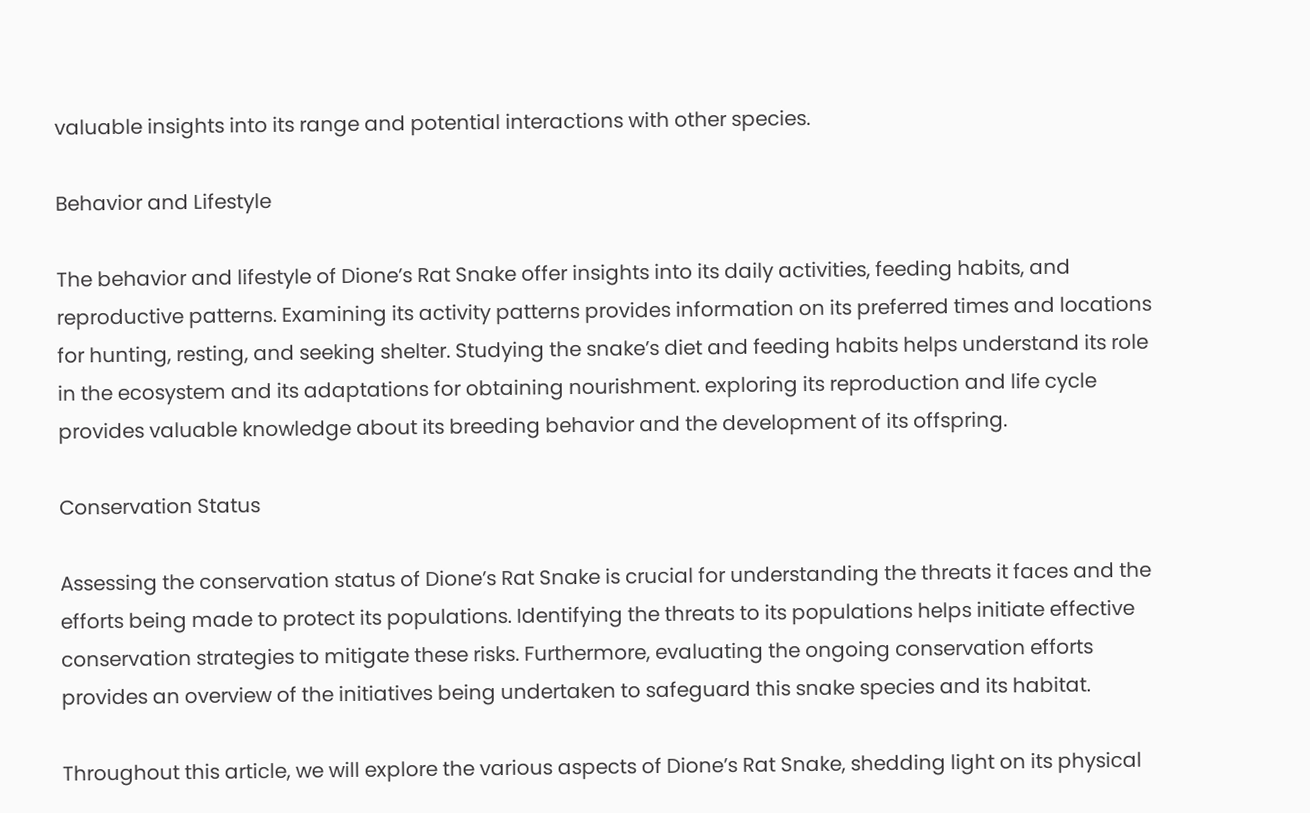valuable insights into its range and potential interactions with other species.

Behavior and Lifestyle

The behavior and lifestyle of Dione’s Rat Snake offer insights into its daily activities, feeding habits, and reproductive patterns. Examining its activity patterns provides information on its preferred times and locations for hunting, resting, and seeking shelter. Studying the snake’s diet and feeding habits helps understand its role in the ecosystem and its adaptations for obtaining nourishment. exploring its reproduction and life cycle provides valuable knowledge about its breeding behavior and the development of its offspring.

Conservation Status

Assessing the conservation status of Dione’s Rat Snake is crucial for understanding the threats it faces and the efforts being made to protect its populations. Identifying the threats to its populations helps initiate effective conservation strategies to mitigate these risks. Furthermore, evaluating the ongoing conservation efforts provides an overview of the initiatives being undertaken to safeguard this snake species and its habitat.

Throughout this article, we will explore the various aspects of Dione’s Rat Snake, shedding light on its physical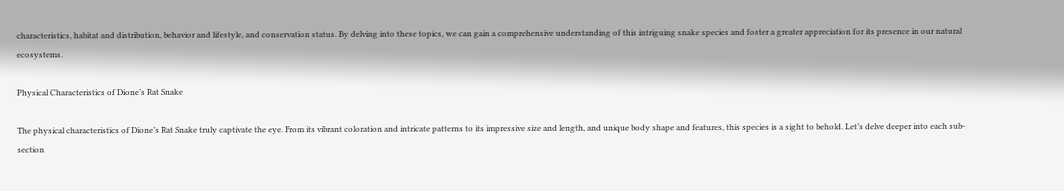characteristics, habitat and distribution, behavior and lifestyle, and conservation status. By delving into these topics, we can gain a comprehensive understanding of this intriguing snake species and foster a greater appreciation for its presence in our natural ecosystems.

Physical Characteristics of Dione’s Rat Snake

The physical characteristics of Dione’s Rat Snake truly captivate the eye. From its vibrant coloration and intricate patterns to its impressive size and length, and unique body shape and features, this species is a sight to behold. Let’s delve deeper into each sub-section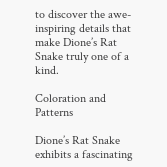to discover the awe-inspiring details that make Dione’s Rat Snake truly one of a kind.

Coloration and Patterns

Dione’s Rat Snake exhibits a fascinating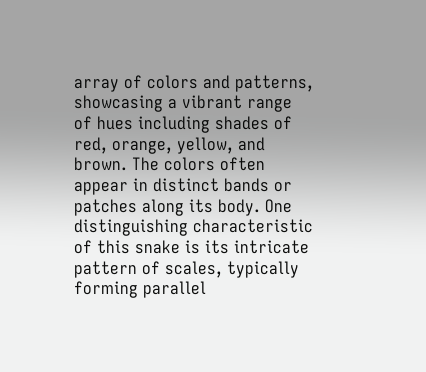array of colors and patterns, showcasing a vibrant range of hues including shades of red, orange, yellow, and brown. The colors often appear in distinct bands or patches along its body. One distinguishing characteristic of this snake is its intricate pattern of scales, typically forming parallel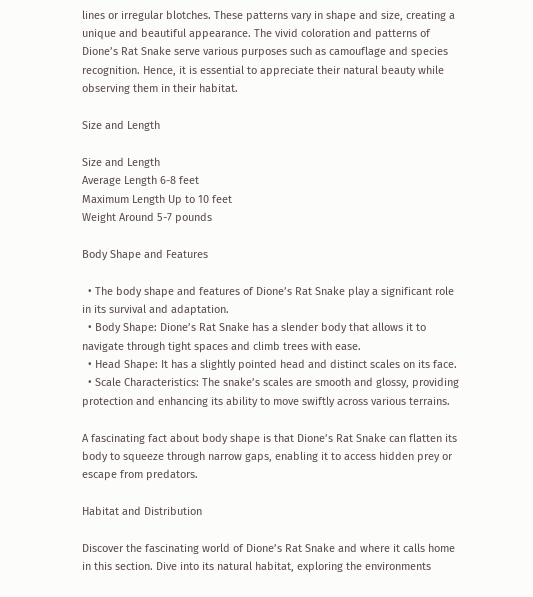lines or irregular blotches. These patterns vary in shape and size, creating a unique and beautiful appearance. The vivid coloration and patterns of Dione’s Rat Snake serve various purposes such as camouflage and species recognition. Hence, it is essential to appreciate their natural beauty while observing them in their habitat.

Size and Length

Size and Length
Average Length 6-8 feet
Maximum Length Up to 10 feet
Weight Around 5-7 pounds

Body Shape and Features

  • The body shape and features of Dione’s Rat Snake play a significant role in its survival and adaptation.
  • Body Shape: Dione’s Rat Snake has a slender body that allows it to navigate through tight spaces and climb trees with ease.
  • Head Shape: It has a slightly pointed head and distinct scales on its face.
  • Scale Characteristics: The snake’s scales are smooth and glossy, providing protection and enhancing its ability to move swiftly across various terrains.

A fascinating fact about body shape is that Dione’s Rat Snake can flatten its body to squeeze through narrow gaps, enabling it to access hidden prey or escape from predators.

Habitat and Distribution

Discover the fascinating world of Dione’s Rat Snake and where it calls home in this section. Dive into its natural habitat, exploring the environments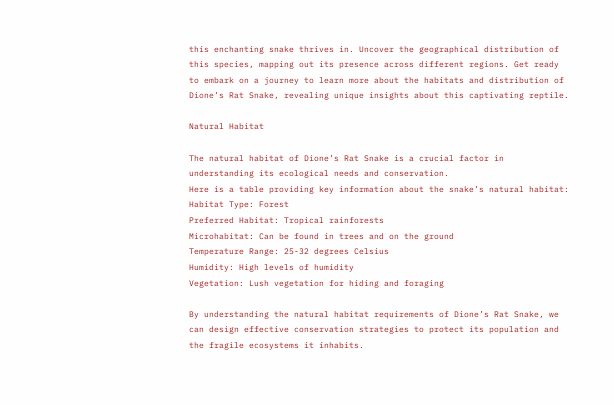this enchanting snake thrives in. Uncover the geographical distribution of this species, mapping out its presence across different regions. Get ready to embark on a journey to learn more about the habitats and distribution of Dione’s Rat Snake, revealing unique insights about this captivating reptile.

Natural Habitat

The natural habitat of Dione’s Rat Snake is a crucial factor in understanding its ecological needs and conservation.
Here is a table providing key information about the snake’s natural habitat:
Habitat Type: Forest
Preferred Habitat: Tropical rainforests
Microhabitat: Can be found in trees and on the ground
Temperature Range: 25-32 degrees Celsius
Humidity: High levels of humidity
Vegetation: Lush vegetation for hiding and foraging

By understanding the natural habitat requirements of Dione’s Rat Snake, we can design effective conservation strategies to protect its population and the fragile ecosystems it inhabits.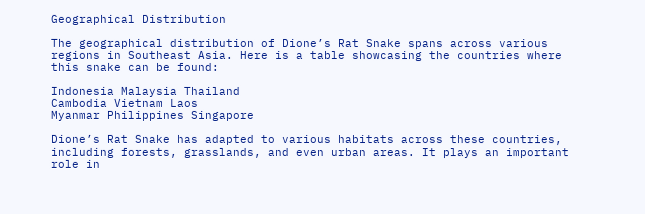Geographical Distribution

The geographical distribution of Dione’s Rat Snake spans across various regions in Southeast Asia. Here is a table showcasing the countries where this snake can be found:

Indonesia Malaysia Thailand
Cambodia Vietnam Laos
Myanmar Philippines Singapore

Dione’s Rat Snake has adapted to various habitats across these countries, including forests, grasslands, and even urban areas. It plays an important role in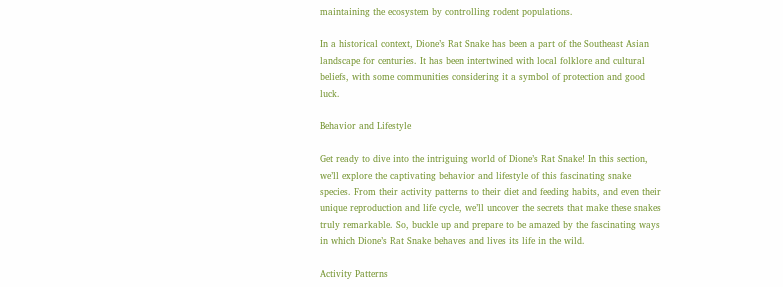maintaining the ecosystem by controlling rodent populations.

In a historical context, Dione’s Rat Snake has been a part of the Southeast Asian landscape for centuries. It has been intertwined with local folklore and cultural beliefs, with some communities considering it a symbol of protection and good luck.

Behavior and Lifestyle

Get ready to dive into the intriguing world of Dione’s Rat Snake! In this section, we’ll explore the captivating behavior and lifestyle of this fascinating snake species. From their activity patterns to their diet and feeding habits, and even their unique reproduction and life cycle, we’ll uncover the secrets that make these snakes truly remarkable. So, buckle up and prepare to be amazed by the fascinating ways in which Dione’s Rat Snake behaves and lives its life in the wild.

Activity Patterns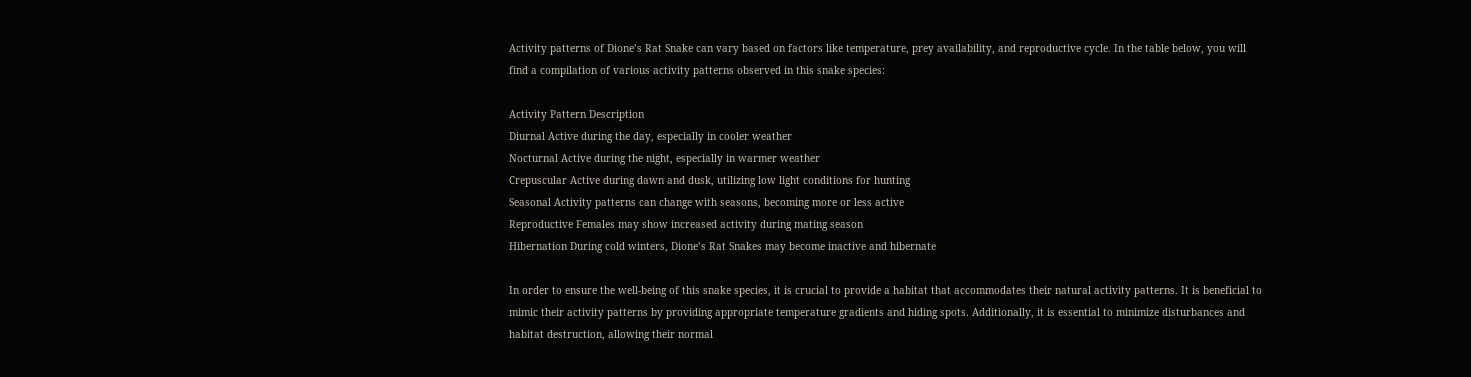Activity patterns of Dione’s Rat Snake can vary based on factors like temperature, prey availability, and reproductive cycle. In the table below, you will find a compilation of various activity patterns observed in this snake species:

Activity Pattern Description
Diurnal Active during the day, especially in cooler weather
Nocturnal Active during the night, especially in warmer weather
Crepuscular Active during dawn and dusk, utilizing low light conditions for hunting
Seasonal Activity patterns can change with seasons, becoming more or less active
Reproductive Females may show increased activity during mating season
Hibernation During cold winters, Dione’s Rat Snakes may become inactive and hibernate

In order to ensure the well-being of this snake species, it is crucial to provide a habitat that accommodates their natural activity patterns. It is beneficial to mimic their activity patterns by providing appropriate temperature gradients and hiding spots. Additionally, it is essential to minimize disturbances and habitat destruction, allowing their normal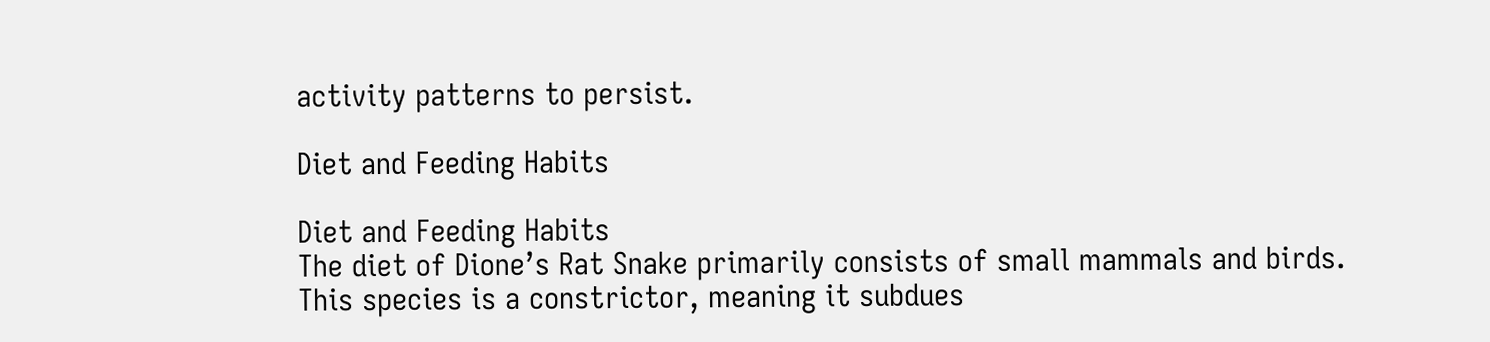activity patterns to persist.

Diet and Feeding Habits

Diet and Feeding Habits
The diet of Dione’s Rat Snake primarily consists of small mammals and birds. This species is a constrictor, meaning it subdues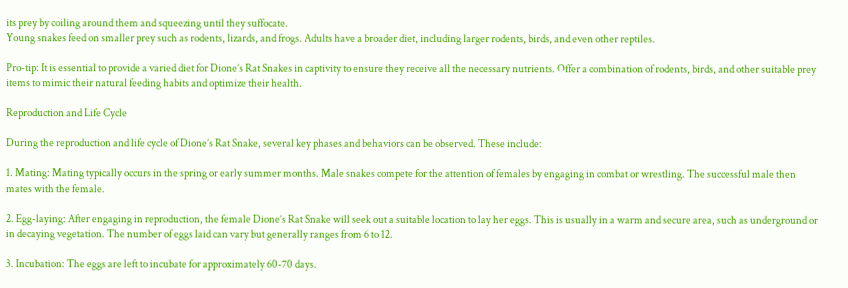its prey by coiling around them and squeezing until they suffocate.
Young snakes feed on smaller prey such as rodents, lizards, and frogs. Adults have a broader diet, including larger rodents, birds, and even other reptiles.

Pro-tip: It is essential to provide a varied diet for Dione’s Rat Snakes in captivity to ensure they receive all the necessary nutrients. Offer a combination of rodents, birds, and other suitable prey items to mimic their natural feeding habits and optimize their health.

Reproduction and Life Cycle

During the reproduction and life cycle of Dione’s Rat Snake, several key phases and behaviors can be observed. These include:

1. Mating: Mating typically occurs in the spring or early summer months. Male snakes compete for the attention of females by engaging in combat or wrestling. The successful male then mates with the female.

2. Egg-laying: After engaging in reproduction, the female Dione’s Rat Snake will seek out a suitable location to lay her eggs. This is usually in a warm and secure area, such as underground or in decaying vegetation. The number of eggs laid can vary but generally ranges from 6 to 12.

3. Incubation: The eggs are left to incubate for approximately 60-70 days.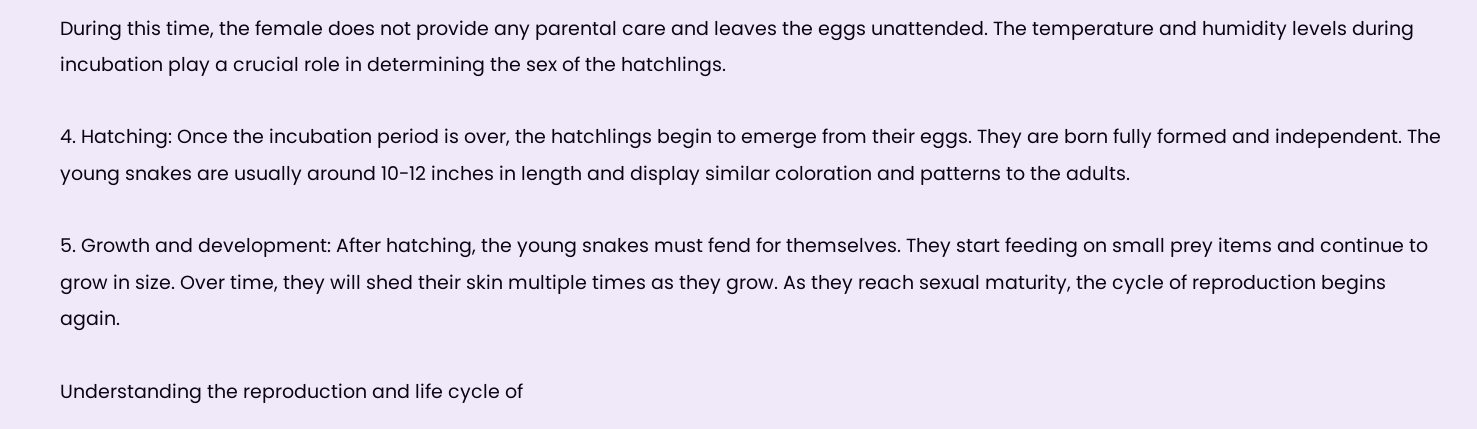During this time, the female does not provide any parental care and leaves the eggs unattended. The temperature and humidity levels during incubation play a crucial role in determining the sex of the hatchlings.

4. Hatching: Once the incubation period is over, the hatchlings begin to emerge from their eggs. They are born fully formed and independent. The young snakes are usually around 10-12 inches in length and display similar coloration and patterns to the adults.

5. Growth and development: After hatching, the young snakes must fend for themselves. They start feeding on small prey items and continue to grow in size. Over time, they will shed their skin multiple times as they grow. As they reach sexual maturity, the cycle of reproduction begins again.

Understanding the reproduction and life cycle of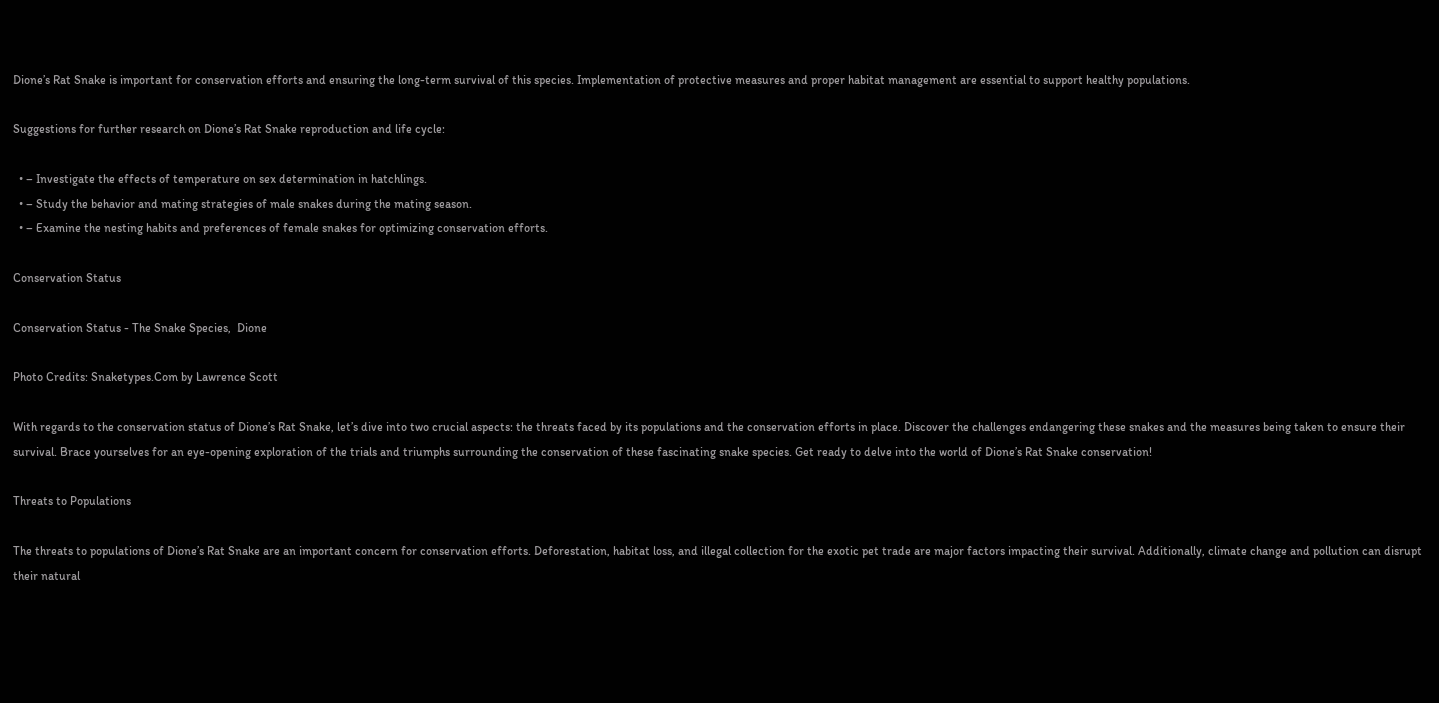Dione’s Rat Snake is important for conservation efforts and ensuring the long-term survival of this species. Implementation of protective measures and proper habitat management are essential to support healthy populations.

Suggestions for further research on Dione’s Rat Snake reproduction and life cycle:

  • – Investigate the effects of temperature on sex determination in hatchlings.
  • – Study the behavior and mating strategies of male snakes during the mating season.
  • – Examine the nesting habits and preferences of female snakes for optimizing conservation efforts.

Conservation Status

Conservation Status - The Snake Species,  Dione

Photo Credits: Snaketypes.Com by Lawrence Scott

With regards to the conservation status of Dione’s Rat Snake, let’s dive into two crucial aspects: the threats faced by its populations and the conservation efforts in place. Discover the challenges endangering these snakes and the measures being taken to ensure their survival. Brace yourselves for an eye-opening exploration of the trials and triumphs surrounding the conservation of these fascinating snake species. Get ready to delve into the world of Dione’s Rat Snake conservation!

Threats to Populations

The threats to populations of Dione’s Rat Snake are an important concern for conservation efforts. Deforestation, habitat loss, and illegal collection for the exotic pet trade are major factors impacting their survival. Additionally, climate change and pollution can disrupt their natural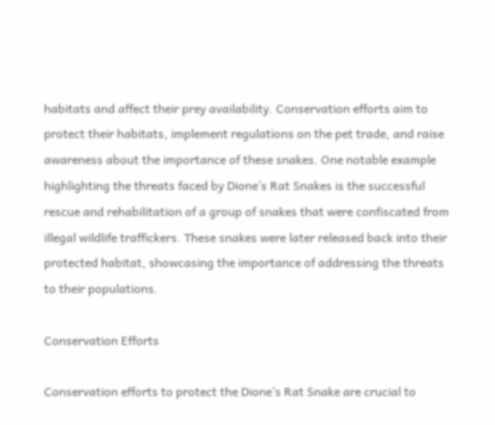habitats and affect their prey availability. Conservation efforts aim to protect their habitats, implement regulations on the pet trade, and raise awareness about the importance of these snakes. One notable example highlighting the threats faced by Dione’s Rat Snakes is the successful rescue and rehabilitation of a group of snakes that were confiscated from illegal wildlife traffickers. These snakes were later released back into their protected habitat, showcasing the importance of addressing the threats to their populations.

Conservation Efforts

Conservation efforts to protect the Dione’s Rat Snake are crucial to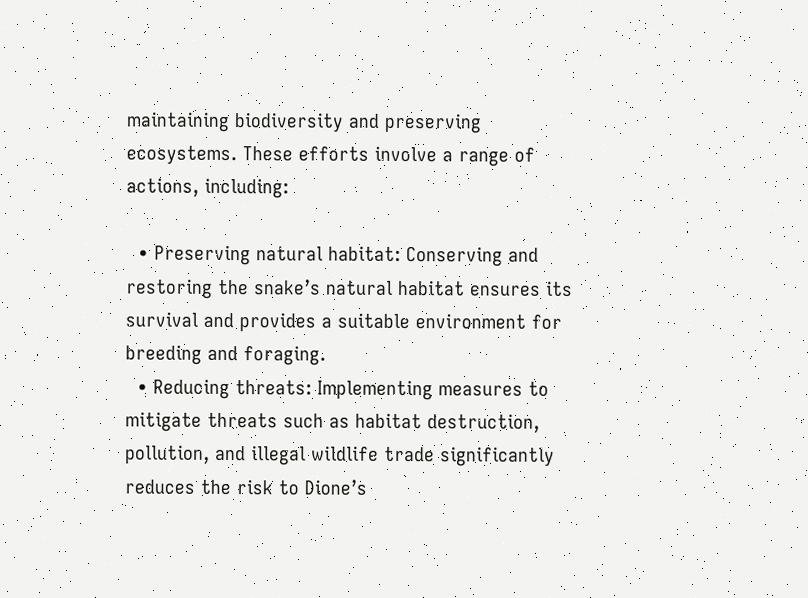maintaining biodiversity and preserving ecosystems. These efforts involve a range of actions, including:

  • Preserving natural habitat: Conserving and restoring the snake’s natural habitat ensures its survival and provides a suitable environment for breeding and foraging.
  • Reducing threats: Implementing measures to mitigate threats such as habitat destruction, pollution, and illegal wildlife trade significantly reduces the risk to Dione’s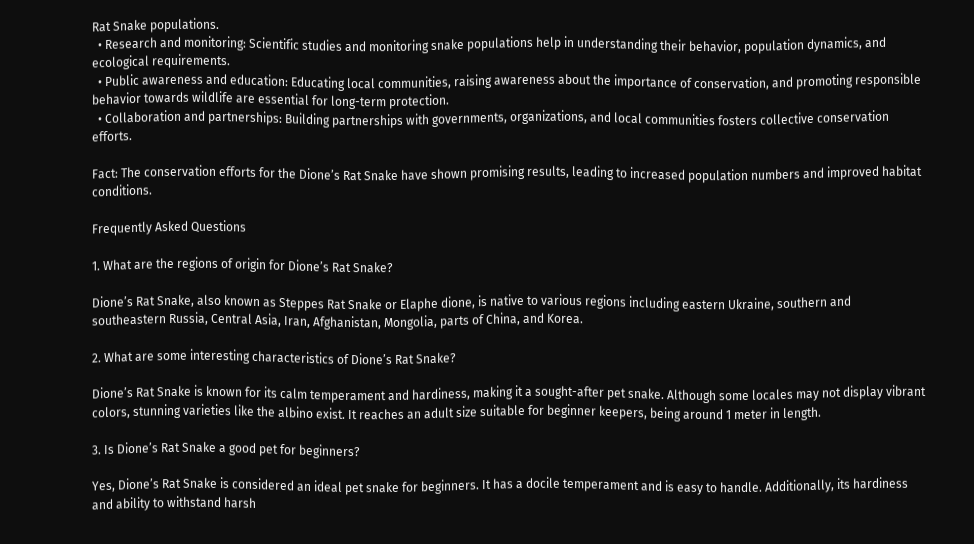Rat Snake populations.
  • Research and monitoring: Scientific studies and monitoring snake populations help in understanding their behavior, population dynamics, and ecological requirements.
  • Public awareness and education: Educating local communities, raising awareness about the importance of conservation, and promoting responsible behavior towards wildlife are essential for long-term protection.
  • Collaboration and partnerships: Building partnerships with governments, organizations, and local communities fosters collective conservation efforts.

Fact: The conservation efforts for the Dione’s Rat Snake have shown promising results, leading to increased population numbers and improved habitat conditions.

Frequently Asked Questions

1. What are the regions of origin for Dione’s Rat Snake?

Dione’s Rat Snake, also known as Steppes Rat Snake or Elaphe dione, is native to various regions including eastern Ukraine, southern and southeastern Russia, Central Asia, Iran, Afghanistan, Mongolia, parts of China, and Korea.

2. What are some interesting characteristics of Dione’s Rat Snake?

Dione’s Rat Snake is known for its calm temperament and hardiness, making it a sought-after pet snake. Although some locales may not display vibrant colors, stunning varieties like the albino exist. It reaches an adult size suitable for beginner keepers, being around 1 meter in length.

3. Is Dione’s Rat Snake a good pet for beginners?

Yes, Dione’s Rat Snake is considered an ideal pet snake for beginners. It has a docile temperament and is easy to handle. Additionally, its hardiness and ability to withstand harsh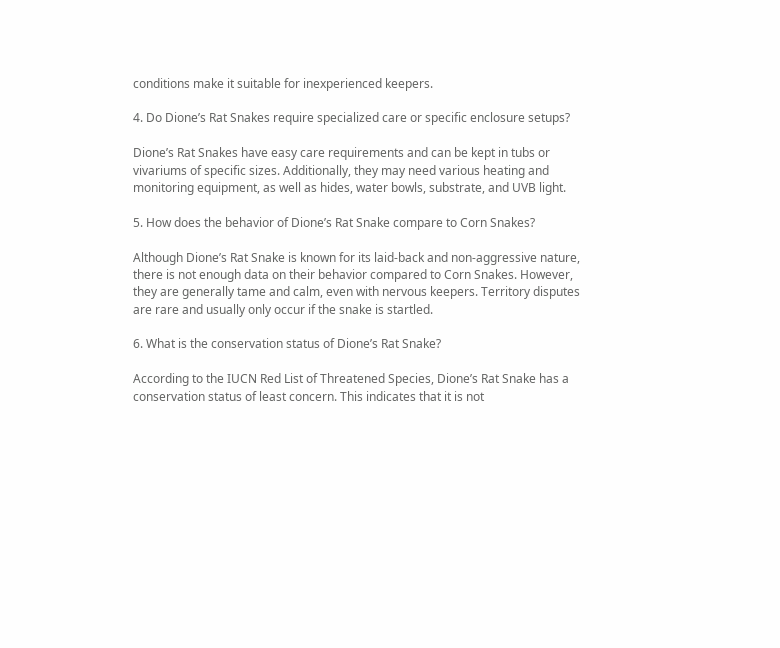conditions make it suitable for inexperienced keepers.

4. Do Dione’s Rat Snakes require specialized care or specific enclosure setups?

Dione’s Rat Snakes have easy care requirements and can be kept in tubs or vivariums of specific sizes. Additionally, they may need various heating and monitoring equipment, as well as hides, water bowls, substrate, and UVB light.

5. How does the behavior of Dione’s Rat Snake compare to Corn Snakes?

Although Dione’s Rat Snake is known for its laid-back and non-aggressive nature, there is not enough data on their behavior compared to Corn Snakes. However, they are generally tame and calm, even with nervous keepers. Territory disputes are rare and usually only occur if the snake is startled.

6. What is the conservation status of Dione’s Rat Snake?

According to the IUCN Red List of Threatened Species, Dione’s Rat Snake has a conservation status of least concern. This indicates that it is not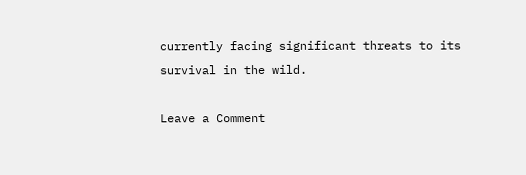currently facing significant threats to its survival in the wild.

Leave a Comment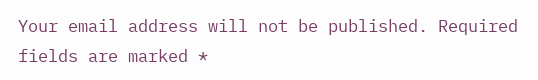Your email address will not be published. Required fields are marked *